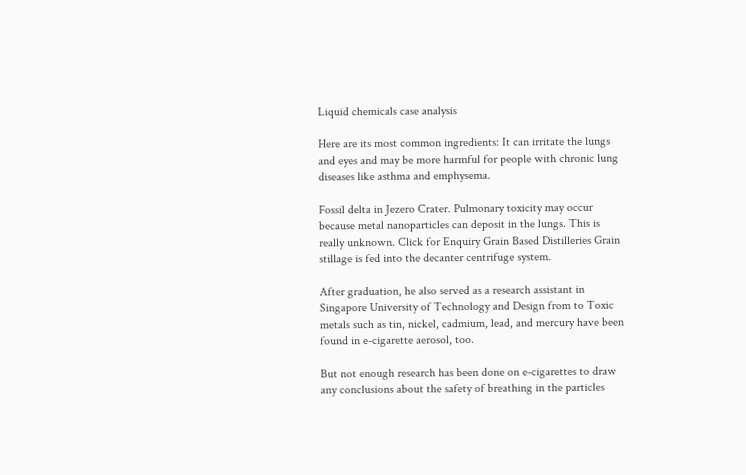Liquid chemicals case analysis

Here are its most common ingredients: It can irritate the lungs and eyes and may be more harmful for people with chronic lung diseases like asthma and emphysema.

Fossil delta in Jezero Crater. Pulmonary toxicity may occur because metal nanoparticles can deposit in the lungs. This is really unknown. Click for Enquiry Grain Based Distilleries Grain stillage is fed into the decanter centrifuge system.

After graduation, he also served as a research assistant in Singapore University of Technology and Design from to Toxic metals such as tin, nickel, cadmium, lead, and mercury have been found in e-cigarette aerosol, too.

But not enough research has been done on e-cigarettes to draw any conclusions about the safety of breathing in the particles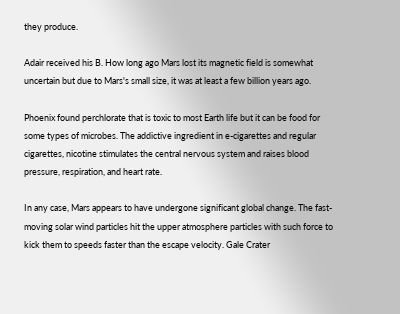they produce.

Adair received his B. How long ago Mars lost its magnetic field is somewhat uncertain but due to Mars's small size, it was at least a few billion years ago.

Phoenix found perchlorate that is toxic to most Earth life but it can be food for some types of microbes. The addictive ingredient in e-cigarettes and regular cigarettes, nicotine stimulates the central nervous system and raises blood pressure, respiration, and heart rate.

In any case, Mars appears to have undergone significant global change. The fast-moving solar wind particles hit the upper atmosphere particles with such force to kick them to speeds faster than the escape velocity. Gale Crater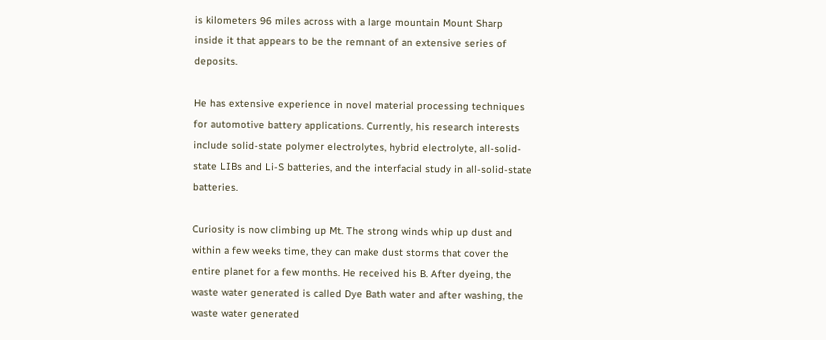is kilometers 96 miles across with a large mountain Mount Sharp inside it that appears to be the remnant of an extensive series of deposits.

He has extensive experience in novel material processing techniques for automotive battery applications. Currently, his research interests include solid-state polymer electrolytes, hybrid electrolyte, all-solid-state LIBs and Li-S batteries, and the interfacial study in all-solid-state batteries.

Curiosity is now climbing up Mt. The strong winds whip up dust and within a few weeks time, they can make dust storms that cover the entire planet for a few months. He received his B. After dyeing, the waste water generated is called Dye Bath water and after washing, the waste water generated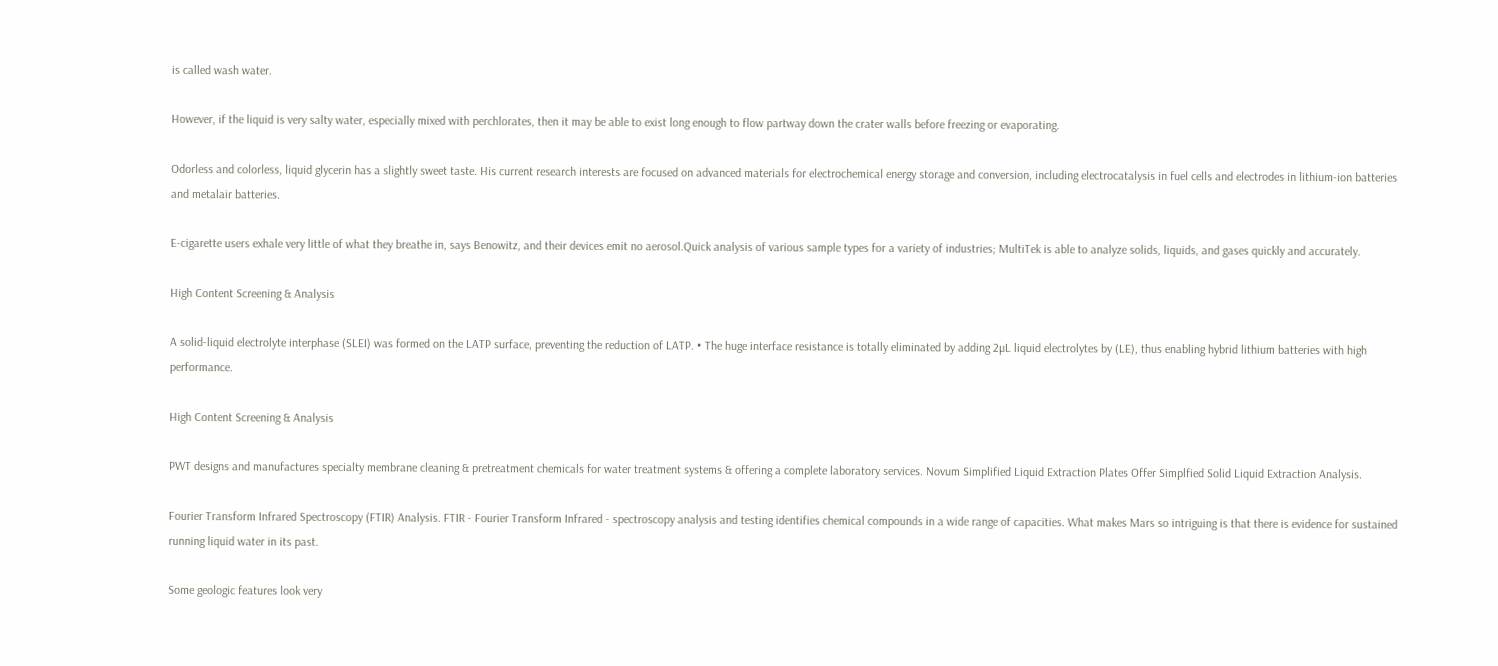is called wash water.

However, if the liquid is very salty water, especially mixed with perchlorates, then it may be able to exist long enough to flow partway down the crater walls before freezing or evaporating.

Odorless and colorless, liquid glycerin has a slightly sweet taste. His current research interests are focused on advanced materials for electrochemical energy storage and conversion, including electrocatalysis in fuel cells and electrodes in lithium-ion batteries and metalair batteries.

E-cigarette users exhale very little of what they breathe in, says Benowitz, and their devices emit no aerosol.Quick analysis of various sample types for a variety of industries; MultiTek is able to analyze solids, liquids, and gases quickly and accurately.

High Content Screening & Analysis

A solid-liquid electrolyte interphase (SLEI) was formed on the LATP surface, preventing the reduction of LATP. • The huge interface resistance is totally eliminated by adding 2µL liquid electrolytes by (LE), thus enabling hybrid lithium batteries with high performance.

High Content Screening & Analysis

PWT designs and manufactures specialty membrane cleaning & pretreatment chemicals for water treatment systems & offering a complete laboratory services. Novum Simplified Liquid Extraction Plates Offer Simplfied Solid Liquid Extraction Analysis.

Fourier Transform Infrared Spectroscopy (FTIR) Analysis. FTIR - Fourier Transform Infrared - spectroscopy analysis and testing identifies chemical compounds in a wide range of capacities. What makes Mars so intriguing is that there is evidence for sustained running liquid water in its past.

Some geologic features look very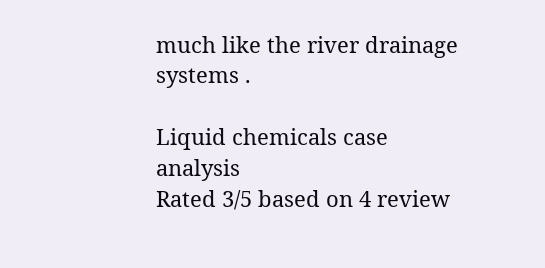much like the river drainage systems .

Liquid chemicals case analysis
Rated 3/5 based on 4 review